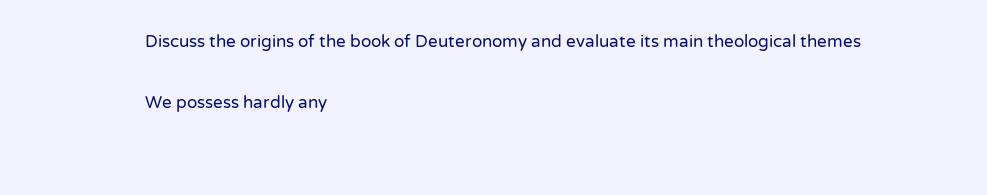Discuss the origins of the book of Deuteronomy and evaluate its main theological themes

We possess hardly any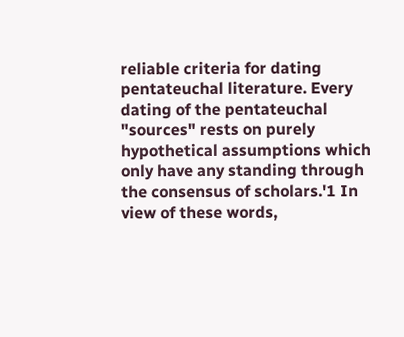reliable criteria for dating pentateuchal literature. Every dating of the pentateuchal "sources" rests on purely hypothetical assumptions which only have any standing through the consensus of scholars.'1 In view of these words,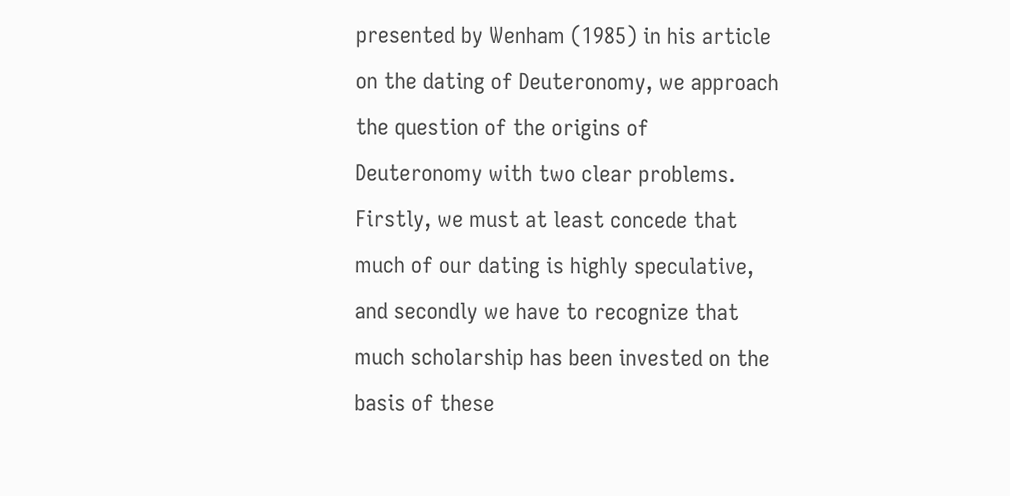presented by Wenham (1985) in his article on the dating of Deuteronomy, we approach the question of the origins of Deuteronomy with two clear problems. Firstly, we must at least concede that much of our dating is highly speculative, and secondly we have to recognize that much scholarship has been invested on the basis of these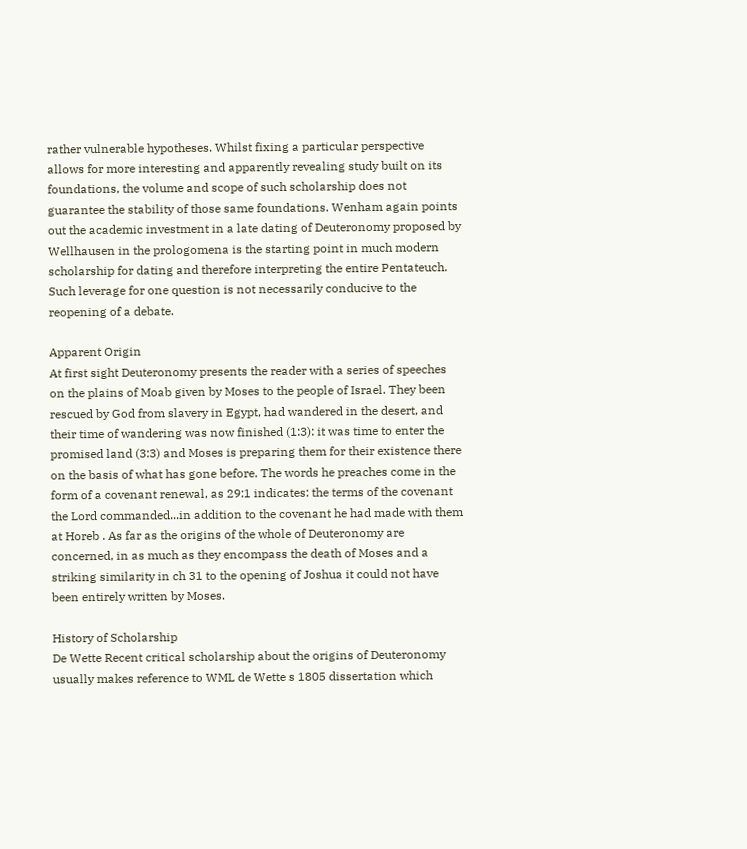rather vulnerable hypotheses. Whilst fixing a particular perspective allows for more interesting and apparently revealing study built on its foundations, the volume and scope of such scholarship does not guarantee the stability of those same foundations. Wenham again points out the academic investment in a late dating of Deuteronomy proposed by Wellhausen in the prologomena is the starting point in much modern scholarship for dating and therefore interpreting the entire Pentateuch. Such leverage for one question is not necessarily conducive to the reopening of a debate.

Apparent Origin
At first sight Deuteronomy presents the reader with a series of speeches on the plains of Moab given by Moses to the people of Israel. They been rescued by God from slavery in Egypt, had wandered in the desert, and their time of wandering was now finished (1:3): it was time to enter the promised land (3:3) and Moses is preparing them for their existence there on the basis of what has gone before. The words he preaches come in the form of a covenant renewal, as 29:1 indicates: the terms of the covenant the Lord commanded...in addition to the covenant he had made with them at Horeb . As far as the origins of the whole of Deuteronomy are concerned, in as much as they encompass the death of Moses and a striking similarity in ch 31 to the opening of Joshua it could not have been entirely written by Moses.

History of Scholarship
De Wette Recent critical scholarship about the origins of Deuteronomy usually makes reference to WML de Wette s 1805 dissertation which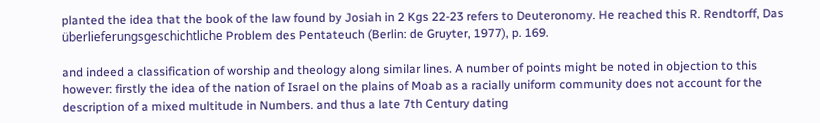planted the idea that the book of the law found by Josiah in 2 Kgs 22-23 refers to Deuteronomy. He reached this R. Rendtorff, Das überlieferungsgeschichtliche Problem des Pentateuch (Berlin: de Gruyter, 1977), p. 169.

and indeed a classification of worship and theology along similar lines. A number of points might be noted in objection to this however: firstly the idea of the nation of Israel on the plains of Moab as a racially uniform community does not account for the description of a mixed multitude in Numbers. and thus a late 7th Century dating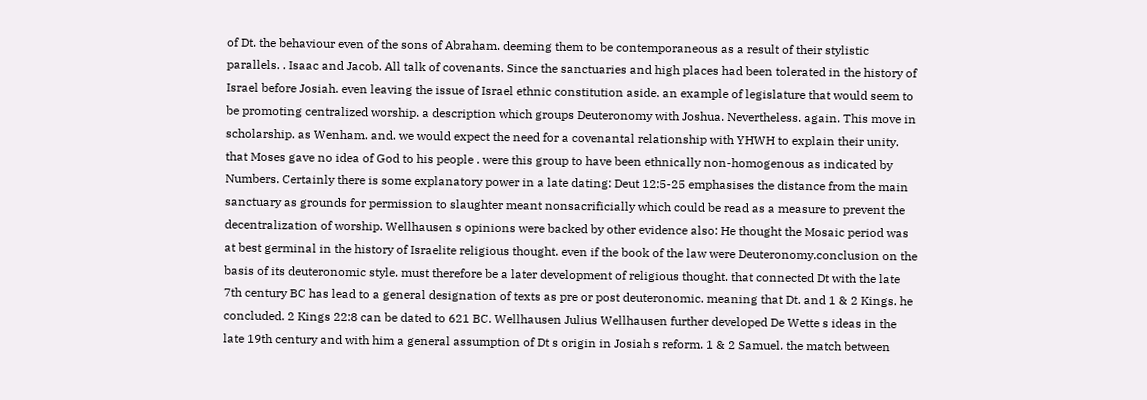of Dt. the behaviour even of the sons of Abraham. deeming them to be contemporaneous as a result of their stylistic parallels. . Isaac and Jacob. All talk of covenants. Since the sanctuaries and high places had been tolerated in the history of Israel before Josiah. even leaving the issue of Israel ethnic constitution aside. an example of legislature that would seem to be promoting centralized worship. a description which groups Deuteronomy with Joshua. Nevertheless. again. This move in scholarship. as Wenham. and. we would expect the need for a covenantal relationship with YHWH to explain their unity. that Moses gave no idea of God to his people . were this group to have been ethnically non-homogenous as indicated by Numbers. Certainly there is some explanatory power in a late dating: Deut 12:5-25 emphasises the distance from the main sanctuary as grounds for permission to slaughter meant nonsacrificially which could be read as a measure to prevent the decentralization of worship. Wellhausen s opinions were backed by other evidence also: He thought the Mosaic period was at best germinal in the history of Israelite religious thought. even if the book of the law were Deuteronomy.conclusion on the basis of its deuteronomic style. must therefore be a later development of religious thought. that connected Dt with the late 7th century BC has lead to a general designation of texts as pre or post deuteronomic. meaning that Dt. and 1 & 2 Kings. he concluded. 2 Kings 22:8 can be dated to 621 BC. Wellhausen Julius Wellhausen further developed De Wette s ideas in the late 19th century and with him a general assumption of Dt s origin in Josiah s reform. 1 & 2 Samuel. the match between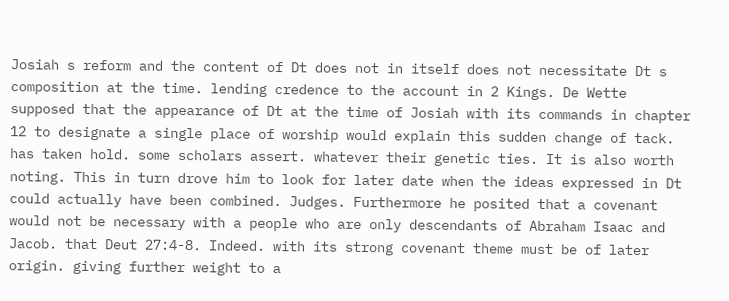Josiah s reform and the content of Dt does not in itself does not necessitate Dt s composition at the time. lending credence to the account in 2 Kings. De Wette supposed that the appearance of Dt at the time of Josiah with its commands in chapter 12 to designate a single place of worship would explain this sudden change of tack. has taken hold. some scholars assert. whatever their genetic ties. It is also worth noting. This in turn drove him to look for later date when the ideas expressed in Dt could actually have been combined. Judges. Furthermore he posited that a covenant would not be necessary with a people who are only descendants of Abraham Isaac and Jacob. that Deut 27:4-8. Indeed. with its strong covenant theme must be of later origin. giving further weight to a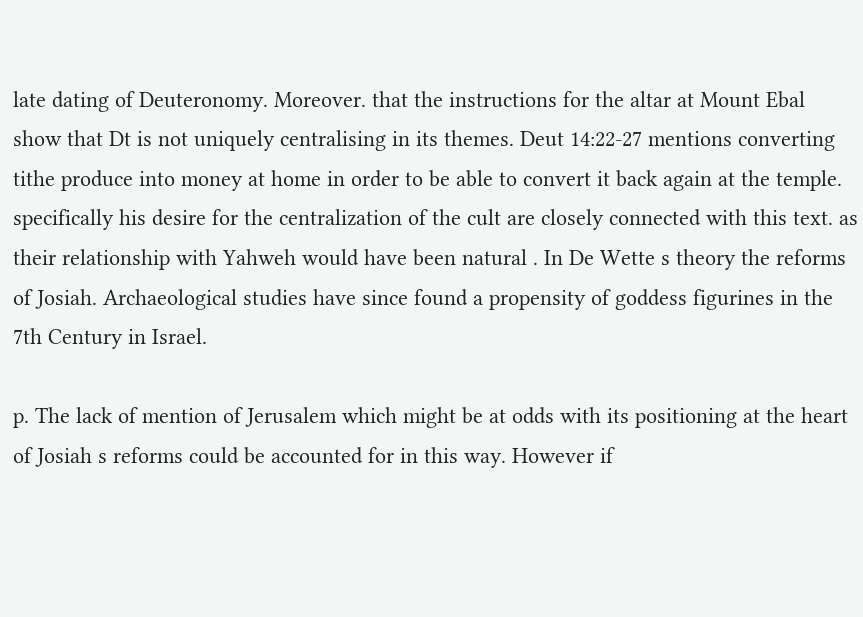late dating of Deuteronomy. Moreover. that the instructions for the altar at Mount Ebal show that Dt is not uniquely centralising in its themes. Deut 14:22-27 mentions converting tithe produce into money at home in order to be able to convert it back again at the temple. specifically his desire for the centralization of the cult are closely connected with this text. as their relationship with Yahweh would have been natural . In De Wette s theory the reforms of Josiah. Archaeological studies have since found a propensity of goddess figurines in the 7th Century in Israel.

p. The lack of mention of Jerusalem which might be at odds with its positioning at the heart of Josiah s reforms could be accounted for in this way. However if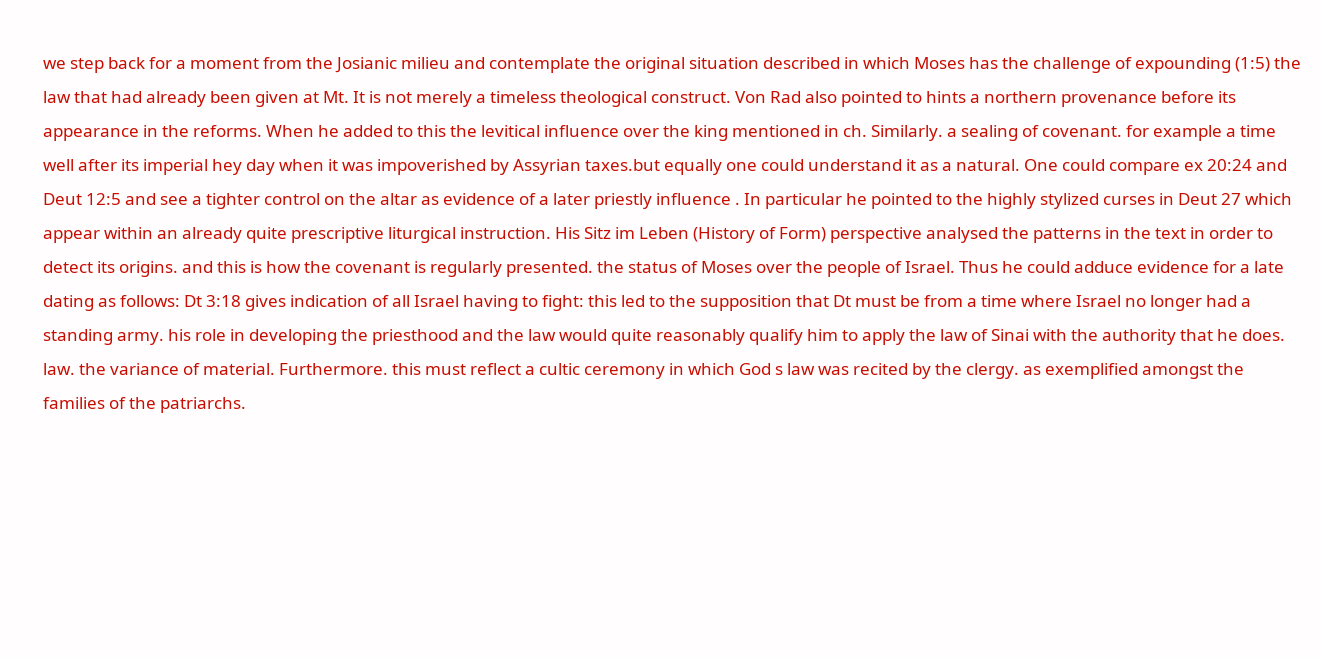we step back for a moment from the Josianic milieu and contemplate the original situation described in which Moses has the challenge of expounding (1:5) the law that had already been given at Mt. It is not merely a timeless theological construct. Von Rad also pointed to hints a northern provenance before its appearance in the reforms. When he added to this the levitical influence over the king mentioned in ch. Similarly. a sealing of covenant. for example a time well after its imperial hey day when it was impoverished by Assyrian taxes.but equally one could understand it as a natural. One could compare ex 20:24 and Deut 12:5 and see a tighter control on the altar as evidence of a later priestly influence . In particular he pointed to the highly stylized curses in Deut 27 which appear within an already quite prescriptive liturgical instruction. His Sitz im Leben (History of Form) perspective analysed the patterns in the text in order to detect its origins. and this is how the covenant is regularly presented. the status of Moses over the people of Israel. Thus he could adduce evidence for a late dating as follows: Dt 3:18 gives indication of all Israel having to fight: this led to the supposition that Dt must be from a time where Israel no longer had a standing army. his role in developing the priesthood and the law would quite reasonably qualify him to apply the law of Sinai with the authority that he does. law. the variance of material. Furthermore. this must reflect a cultic ceremony in which God s law was recited by the clergy. as exemplified amongst the families of the patriarchs.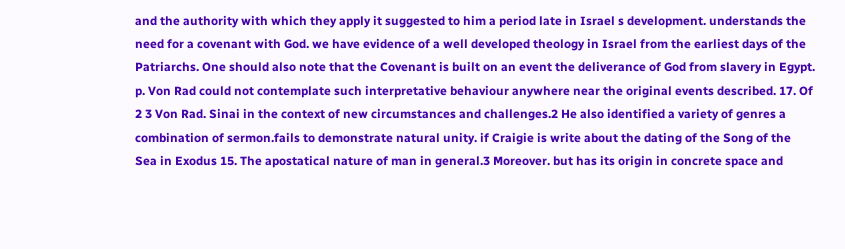and the authority with which they apply it suggested to him a period late in Israel s development. understands the need for a covenant with God. we have evidence of a well developed theology in Israel from the earliest days of the Patriarchs. One should also note that the Covenant is built on an event the deliverance of God from slavery in Egypt. p. Von Rad could not contemplate such interpretative behaviour anywhere near the original events described. 17. Of 2 3 Von Rad. Sinai in the context of new circumstances and challenges.2 He also identified a variety of genres a combination of sermon.fails to demonstrate natural unity. if Craigie is write about the dating of the Song of the Sea in Exodus 15. The apostatical nature of man in general.3 Moreover. but has its origin in concrete space and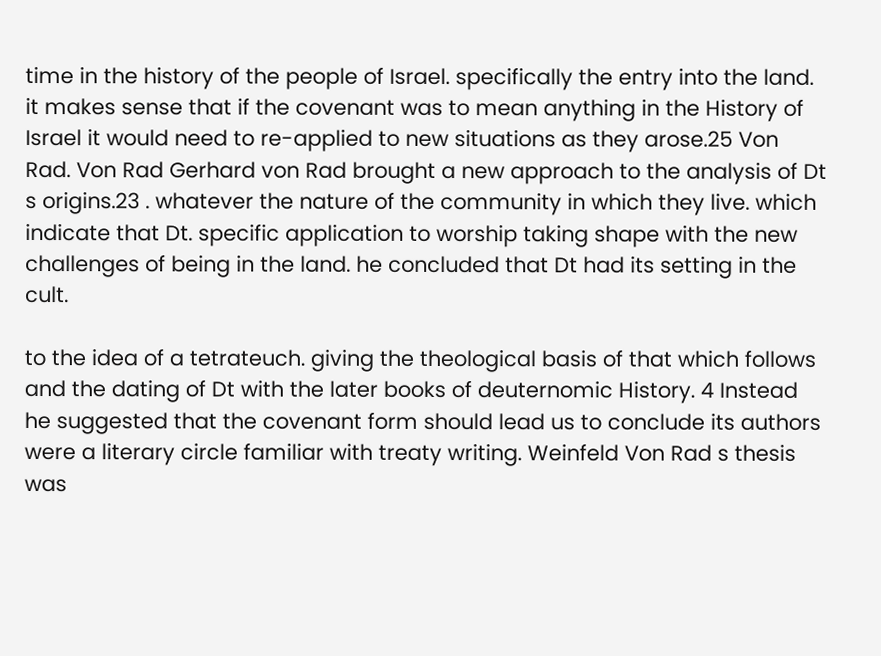time in the history of the people of Israel. specifically the entry into the land. it makes sense that if the covenant was to mean anything in the History of Israel it would need to re-applied to new situations as they arose.25 Von Rad. Von Rad Gerhard von Rad brought a new approach to the analysis of Dt s origins.23 . whatever the nature of the community in which they live. which indicate that Dt. specific application to worship taking shape with the new challenges of being in the land. he concluded that Dt had its setting in the cult.

to the idea of a tetrateuch. giving the theological basis of that which follows and the dating of Dt with the later books of deuternomic History. 4 Instead he suggested that the covenant form should lead us to conclude its authors were a literary circle familiar with treaty writing. Weinfeld Von Rad s thesis was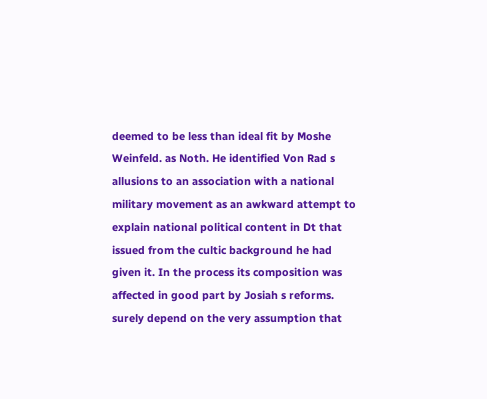deemed to be less than ideal fit by Moshe Weinfeld. as Noth. He identified Von Rad s allusions to an association with a national military movement as an awkward attempt to explain national political content in Dt that issued from the cultic background he had given it. In the process its composition was affected in good part by Josiah s reforms. surely depend on the very assumption that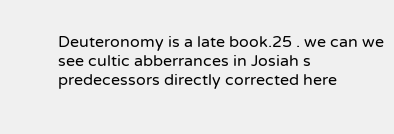Deuteronomy is a late book.25 . we can we see cultic abberrances in Josiah s predecessors directly corrected here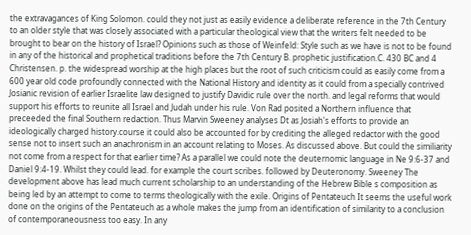the extravagances of King Solomon. could they not just as easily evidence a deliberate reference in the 7th Century to an older style that was closely associated with a particular theological view that the writers felt needed to be brought to bear on the history of Israel? Opinions such as those of Weinfeld: Style such as we have is not to be found in any of the historical and prophetical traditions before the 7th Century B. prophetic justification.C. 430 BC and 4 Christensen. p. the widespread worship at the high places but the root of such criticism could as easily come from a 600 year old code profoundly connected with the National History and identity as it could from a specially contrived Josianic revision of earlier Israelite law designed to justify Davidic rule over the north. and legal reforms that would support his efforts to reunite all Israel and Judah under his rule. Von Rad posited a Northern influence that preceeded the final Southern redaction. Thus Marvin Sweeney analyses Dt as Josiah's efforts to provide an ideologically charged history.course it could also be accounted for by crediting the alleged redactor with the good sense not to insert such an anachronism in an account relating to Moses. As discussed above. But could the similiarity not come from a respect for that earlier time? As a parallel we could note the deuternomic language in Ne 9:6-37 and Daniel 9:4-19. Whilst they could lead. for example the court scribes. followed by Deuteronomy. Sweeney The development above has lead much current scholarship to an understanding of the Hebrew Bible s composition as being led by an attempt to come to terms theologically with the exile. Origins of Pentateuch It seems the useful work done on the origins of the Pentateuch as a whole makes the jump from an identification of similarity to a conclusion of contemporaneousness too easy. In any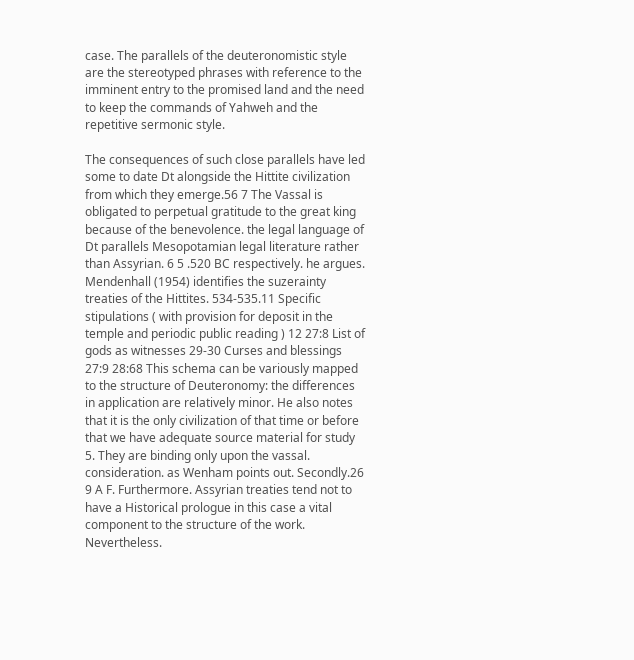case. The parallels of the deuteronomistic style are the stereotyped phrases with reference to the imminent entry to the promised land and the need to keep the commands of Yahweh and the repetitive sermonic style.

The consequences of such close parallels have led some to date Dt alongside the Hittite civilization from which they emerge.56 7 The Vassal is obligated to perpetual gratitude to the great king because of the benevolence. the legal language of Dt parallels Mesopotamian legal literature rather than Assyrian. 6 5 .520 BC respectively. he argues. Mendenhall (1954) identifies the suzerainty treaties of the Hittites. 534-535.11 Specific stipulations ( with provision for deposit in the temple and periodic public reading ) 12 27:8 List of gods as witnesses 29-30 Curses and blessings 27:9 28:68 This schema can be variously mapped to the structure of Deuteronomy: the differences in application are relatively minor. He also notes that it is the only civilization of that time or before that we have adequate source material for study 5. They are binding only upon the vassal. consideration. as Wenham points out. Secondly.26 9 A F. Furthermore. Assyrian treaties tend not to have a Historical prologue in this case a vital component to the structure of the work. Nevertheless.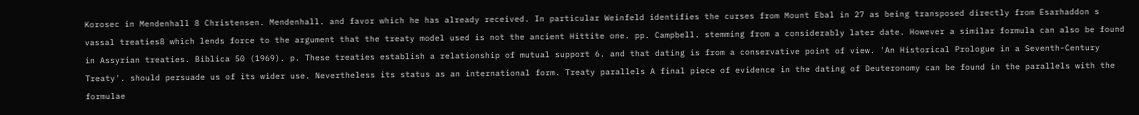Korosec in Mendenhall 8 Christensen. Mendenhall. and favor which he has already received. In particular Weinfeld identifies the curses from Mount Ebal in 27 as being transposed directly from Esarhaddon s vassal treaties8 which lends force to the argument that the treaty model used is not the ancient Hittite one. pp. Campbell. stemming from a considerably later date. However a similar formula can also be found in Assyrian treaties. Biblica 50 (1969). p. These treaties establish a relationship of mutual support 6. and that dating is from a conservative point of view. 'An Historical Prologue in a Seventh-Century Treaty'. should persuade us of its wider use. Nevertheless its status as an international form. Treaty parallels A final piece of evidence in the dating of Deuteronomy can be found in the parallels with the formulae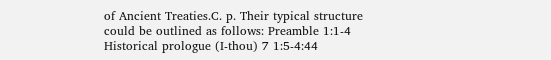of Ancient Treaties.C. p. Their typical structure could be outlined as follows: Preamble 1:1-4 Historical prologue (I-thou) 7 1:5-4:44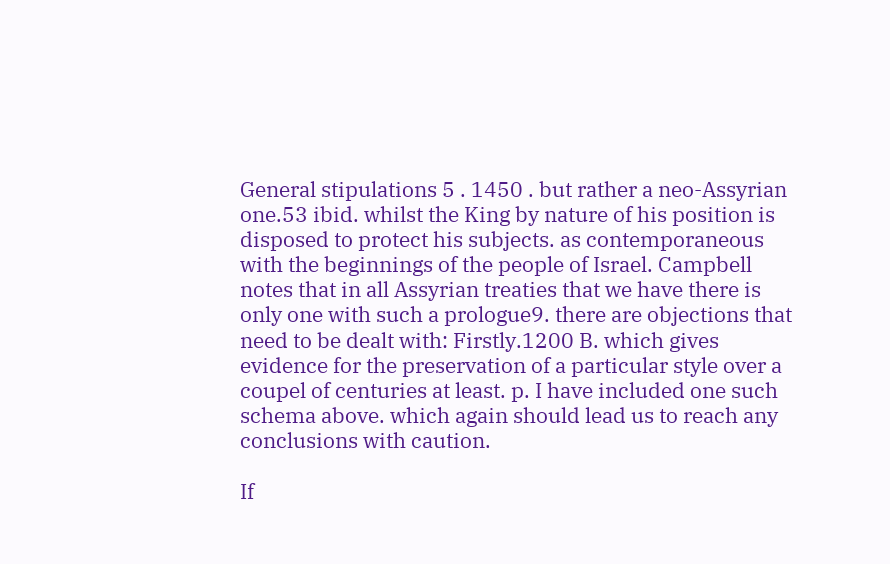General stipulations 5 . 1450 . but rather a neo-Assyrian one.53 ibid. whilst the King by nature of his position is disposed to protect his subjects. as contemporaneous with the beginnings of the people of Israel. Campbell notes that in all Assyrian treaties that we have there is only one with such a prologue9. there are objections that need to be dealt with: Firstly.1200 B. which gives evidence for the preservation of a particular style over a coupel of centuries at least. p. I have included one such schema above. which again should lead us to reach any conclusions with caution.

If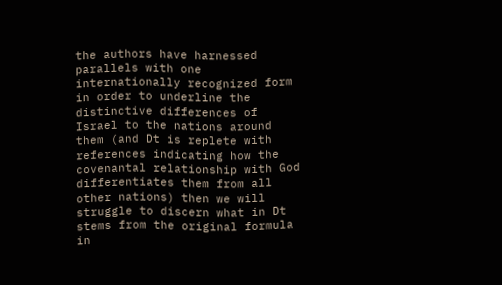the authors have harnessed parallels with one internationally recognized form in order to underline the distinctive differences of Israel to the nations around them (and Dt is replete with references indicating how the covenantal relationship with God differentiates them from all other nations) then we will struggle to discern what in Dt stems from the original formula in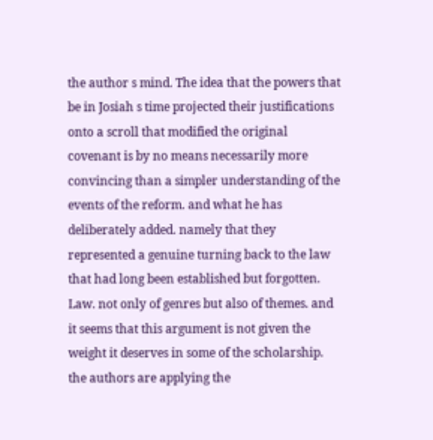the author s mind. The idea that the powers that be in Josiah s time projected their justifications onto a scroll that modified the original covenant is by no means necessarily more convincing than a simpler understanding of the events of the reform. and what he has deliberately added. namely that they represented a genuine turning back to the law that had long been established but forgotten. Law. not only of genres but also of themes. and it seems that this argument is not given the weight it deserves in some of the scholarship. the authors are applying the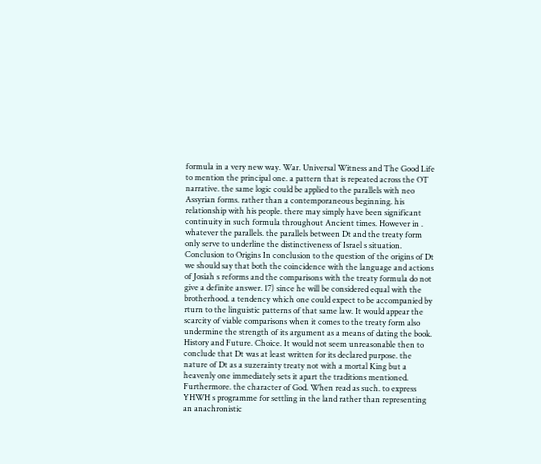formula in a very new way. War. Universal Witness and The Good Life to mention the principal one. a pattern that is repeated across the OT narrative. the same logic could be applied to the parallels with neo Assyrian forms. rather than a contemporaneous beginning. his relationship with his people. there may simply have been significant continuity in such formula throughout Ancient times. However in . whatever the parallels. the parallels between Dt and the treaty form only serve to underline the distinctiveness of Israel s situation. Conclusion to Origins In conclusion to the question of the origins of Dt we should say that both the coincidence with the language and actions of Josiah s reforms and the comparisons with the treaty formula do not give a definite answer. 17) since he will be considered equal with the brotherhood. a tendency which one could expect to be accompanied by rturn to the linguistic patterns of that same law. It would appear the scarcity of viable comparisons when it comes to the treaty form also undermine the strength of its argument as a means of dating the book. History and Future. Choice. It would not seem unreasonable then to conclude that Dt was at least written for its declared purpose. the nature of Dt as a suzerainty treaty not with a mortal King but a heavenly one immediately sets it apart the traditions mentioned. Furthermore. the character of God. When read as such. to express YHWH s programme for settling in the land rather than representing an anachronistic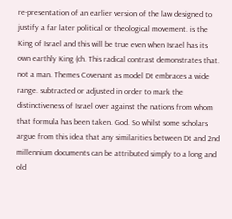re-presentation of an earlier version of the law designed to justify a far later political or theological movement. is the King of Israel and this will be true even when Israel has its own earthly King (ch. This radical contrast demonstrates that. not a man. Themes Covenant as model Dt embraces a wide range. subtracted or adjusted in order to mark the distinctiveness of Israel over against the nations from whom that formula has been taken. God. So whilst some scholars argue from this idea that any similarities between Dt and 2nd millennium documents can be attributed simply to a long and old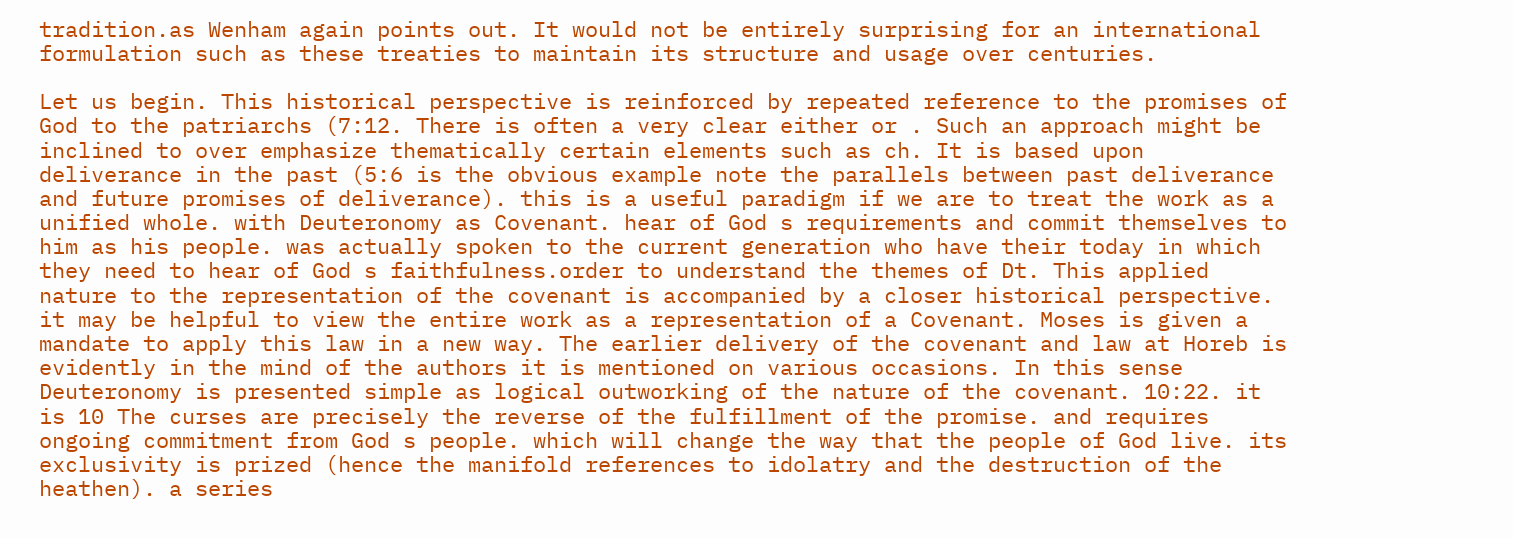tradition.as Wenham again points out. It would not be entirely surprising for an international formulation such as these treaties to maintain its structure and usage over centuries.

Let us begin. This historical perspective is reinforced by repeated reference to the promises of God to the patriarchs (7:12. There is often a very clear either or . Such an approach might be inclined to over emphasize thematically certain elements such as ch. It is based upon deliverance in the past (5:6 is the obvious example note the parallels between past deliverance and future promises of deliverance). this is a useful paradigm if we are to treat the work as a unified whole. with Deuteronomy as Covenant. hear of God s requirements and commit themselves to him as his people. was actually spoken to the current generation who have their today in which they need to hear of God s faithfulness.order to understand the themes of Dt. This applied nature to the representation of the covenant is accompanied by a closer historical perspective. it may be helpful to view the entire work as a representation of a Covenant. Moses is given a mandate to apply this law in a new way. The earlier delivery of the covenant and law at Horeb is evidently in the mind of the authors it is mentioned on various occasions. In this sense Deuteronomy is presented simple as logical outworking of the nature of the covenant. 10:22. it is 10 The curses are precisely the reverse of the fulfillment of the promise. and requires ongoing commitment from God s people. which will change the way that the people of God live. its exclusivity is prized (hence the manifold references to idolatry and the destruction of the heathen). a series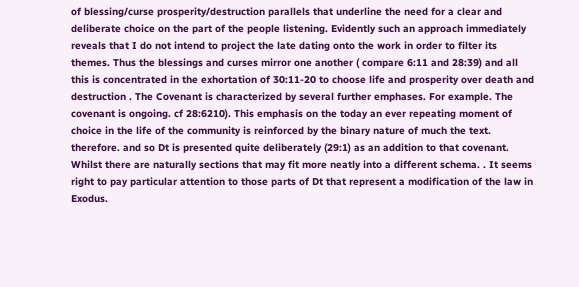of blessing/curse prosperity/destruction parallels that underline the need for a clear and deliberate choice on the part of the people listening. Evidently such an approach immediately reveals that I do not intend to project the late dating onto the work in order to filter its themes. Thus the blessings and curses mirror one another ( compare 6:11 and 28:39) and all this is concentrated in the exhortation of 30:11-20 to choose life and prosperity over death and destruction . The Covenant is characterized by several further emphases. For example. The covenant is ongoing. cf 28:6210). This emphasis on the today an ever repeating moment of choice in the life of the community is reinforced by the binary nature of much the text. therefore. and so Dt is presented quite deliberately (29:1) as an addition to that covenant. Whilst there are naturally sections that may fit more neatly into a different schema. . It seems right to pay particular attention to those parts of Dt that represent a modification of the law in Exodus.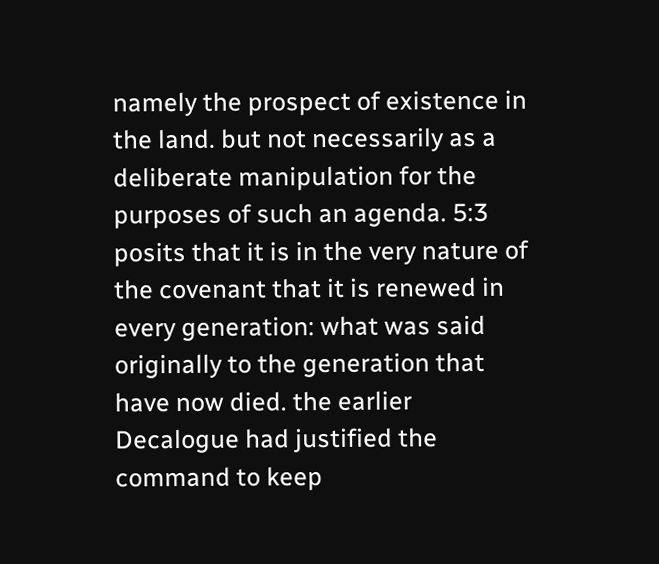namely the prospect of existence in the land. but not necessarily as a deliberate manipulation for the purposes of such an agenda. 5:3 posits that it is in the very nature of the covenant that it is renewed in every generation: what was said originally to the generation that have now died. the earlier Decalogue had justified the command to keep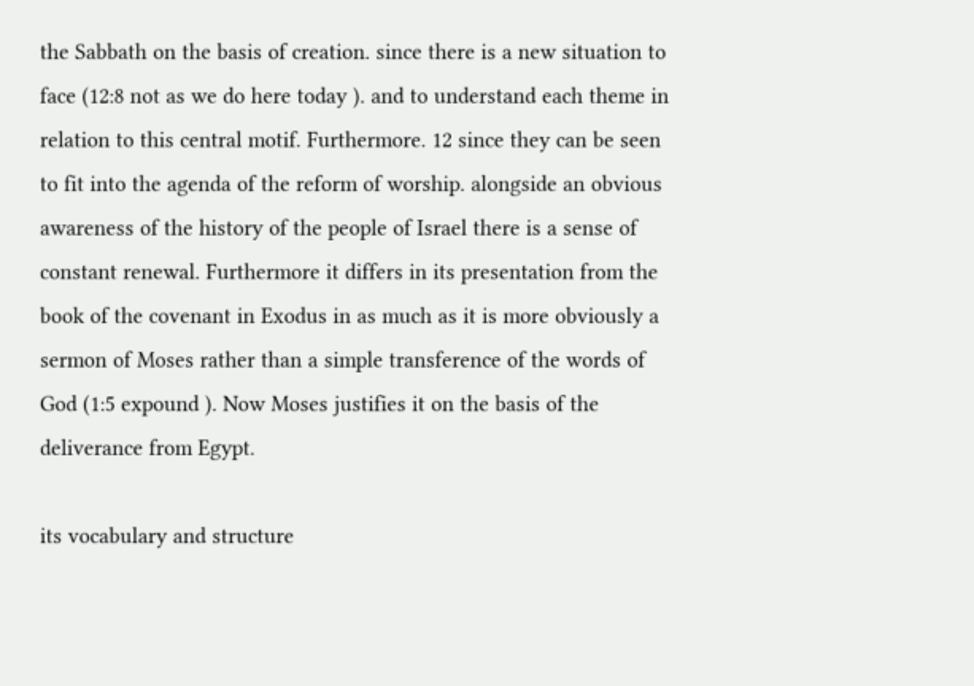the Sabbath on the basis of creation. since there is a new situation to face (12:8 not as we do here today ). and to understand each theme in relation to this central motif. Furthermore. 12 since they can be seen to fit into the agenda of the reform of worship. alongside an obvious awareness of the history of the people of Israel there is a sense of constant renewal. Furthermore it differs in its presentation from the book of the covenant in Exodus in as much as it is more obviously a sermon of Moses rather than a simple transference of the words of God (1:5 expound ). Now Moses justifies it on the basis of the deliverance from Egypt.

its vocabulary and structure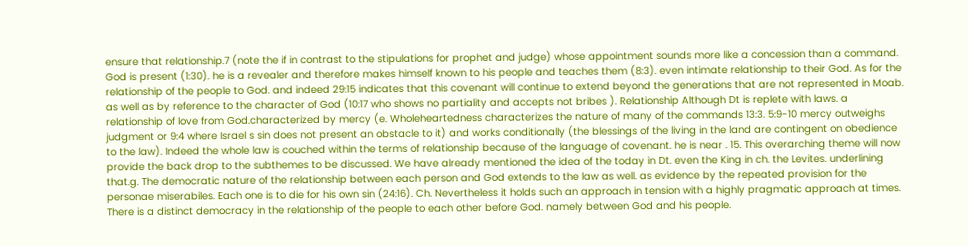ensure that relationship.7 (note the if in contrast to the stipulations for prophet and judge) whose appointment sounds more like a concession than a command. God is present (1:30). he is a revealer and therefore makes himself known to his people and teaches them (8:3). even intimate relationship to their God. As for the relationship of the people to God. and indeed 29:15 indicates that this covenant will continue to extend beyond the generations that are not represented in Moab. as well as by reference to the character of God (10:17 who shows no partiality and accepts not bribes ). Relationship Although Dt is replete with laws. a relationship of love from God.characterized by mercy (e. Wholeheartedness characterizes the nature of many of the commands 13:3. 5:9-10 mercy outweighs judgment or 9:4 where Israel s sin does not present an obstacle to it) and works conditionally (the blessings of the living in the land are contingent on obedience to the law). Indeed the whole law is couched within the terms of relationship because of the language of covenant. he is near . 15. This overarching theme will now provide the back drop to the subthemes to be discussed. We have already mentioned the idea of the today in Dt. even the King in ch. the Levites. underlining that.g. The democratic nature of the relationship between each person and God extends to the law as well. as evidence by the repeated provision for the personae miserabiles. Each one is to die for his own sin (24:16). Ch. Nevertheless it holds such an approach in tension with a highly pragmatic approach at times. There is a distinct democracy in the relationship of the people to each other before God. namely between God and his people.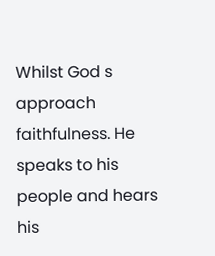Whilst God s approach faithfulness. He speaks to his people and hears his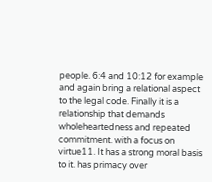people. 6:4 and 10:12 for example and again bring a relational aspect to the legal code. Finally it is a relationship that demands wholeheartedness and repeated commitment. with a focus on virtue11. It has a strong moral basis to it. has primacy over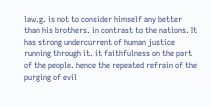law.g. is not to consider himself any better than his brothers. in contrast to the nations. It has strong undercurrent of human justice running through it. it faithfulness on the part of the people. hence the repeated refrain of the purging of evil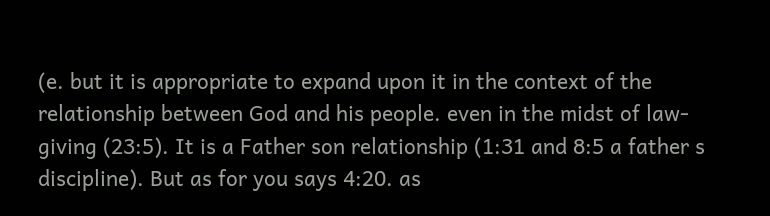(e. but it is appropriate to expand upon it in the context of the relationship between God and his people. even in the midst of law-giving (23:5). It is a Father son relationship (1:31 and 8:5 a father s discipline). But as for you says 4:20. as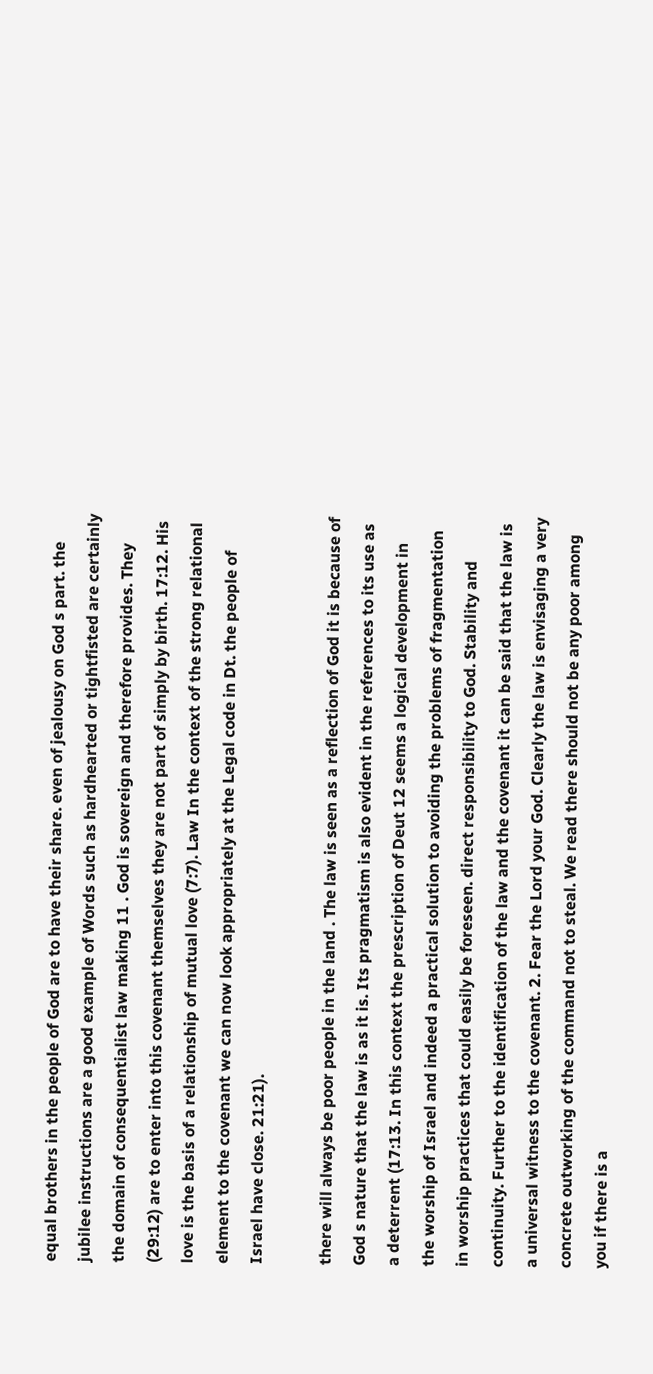equal brothers in the people of God are to have their share. even of jealousy on God s part. the jubilee instructions are a good example of Words such as hardhearted or tightfisted are certainly the domain of consequentialist law making 11 . God is sovereign and therefore provides. They (29:12) are to enter into this covenant themselves they are not part of simply by birth. 17:12. His love is the basis of a relationship of mutual love (7:7). Law In the context of the strong relational element to the covenant we can now look appropriately at the Legal code in Dt. the people of Israel have close. 21:21).

there will always be poor people in the land . The law is seen as a reflection of God it is because of God s nature that the law is as it is. Its pragmatism is also evident in the references to its use as a deterrent (17:13. In this context the prescription of Deut 12 seems a logical development in the worship of Israel and indeed a practical solution to avoiding the problems of fragmentation in worship practices that could easily be foreseen. direct responsibility to God. Stability and continuity. Further to the identification of the law and the covenant it can be said that the law is a universal witness to the covenant. 2. Fear the Lord your God. Clearly the law is envisaging a very concrete outworking of the command not to steal. We read there should not be any poor among you if there is a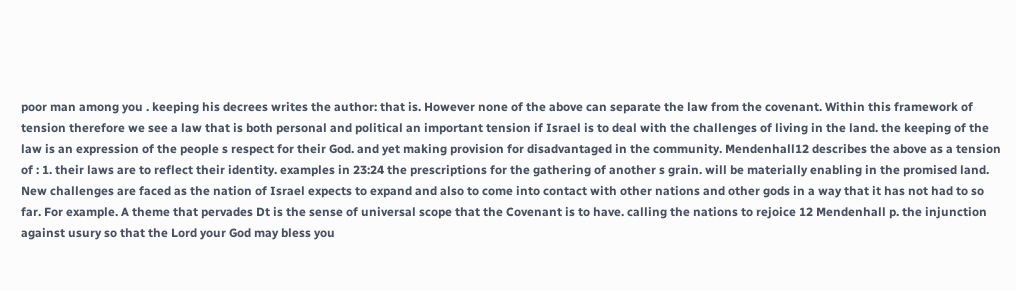poor man among you . keeping his decrees writes the author: that is. However none of the above can separate the law from the covenant. Within this framework of tension therefore we see a law that is both personal and political an important tension if Israel is to deal with the challenges of living in the land. the keeping of the law is an expression of the people s respect for their God. and yet making provision for disadvantaged in the community. Mendenhall12 describes the above as a tension of : 1. their laws are to reflect their identity. examples in 23:24 the prescriptions for the gathering of another s grain. will be materially enabling in the promised land. New challenges are faced as the nation of Israel expects to expand and also to come into contact with other nations and other gods in a way that it has not had to so far. For example. A theme that pervades Dt is the sense of universal scope that the Covenant is to have. calling the nations to rejoice 12 Mendenhall p. the injunction against usury so that the Lord your God may bless you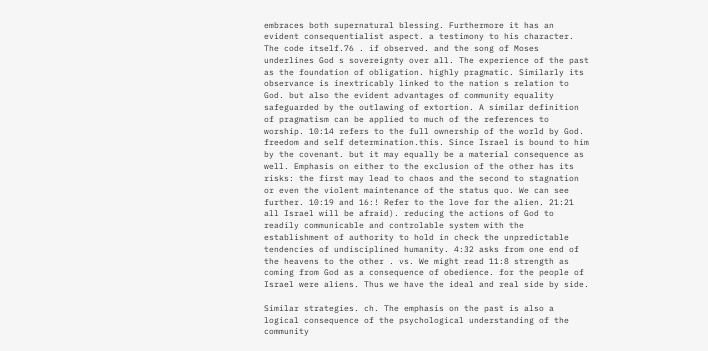embraces both supernatural blessing. Furthermore it has an evident consequentialist aspect. a testimony to his character. The code itself.76 . if observed. and the song of Moses underlines God s sovereignty over all. The experience of the past as the foundation of obligation. highly pragmatic. Similarly its observance is inextricably linked to the nation s relation to God. but also the evident advantages of community equality safeguarded by the outlawing of extortion. A similar definition of pragmatism can be applied to much of the references to worship. 10:14 refers to the full ownership of the world by God. freedom and self determination.this. Since Israel is bound to him by the covenant. but it may equally be a material consequence as well. Emphasis on either to the exclusion of the other has its risks: the first may lead to chaos and the second to stagnation or even the violent maintenance of the status quo. We can see further. 10:19 and 16:! Refer to the love for the alien. 21:21 all Israel will be afraid). reducing the actions of God to readily communicable and controlable system with the establishment of authority to hold in check the unpredictable tendencies of undisciplined humanity. 4:32 asks from one end of the heavens to the other . vs. We might read 11:8 strength as coming from God as a consequence of obedience. for the people of Israel were aliens. Thus we have the ideal and real side by side.

Similar strategies. ch. The emphasis on the past is also a logical consequence of the psychological understanding of the community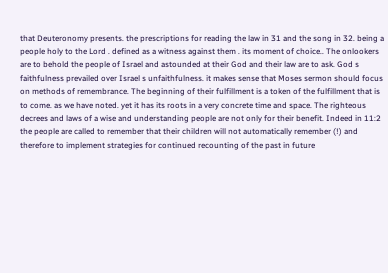that Deuteronomy presents. the prescriptions for reading the law in 31 and the song in 32. being a people holy to the Lord . defined as a witness against them . its moment of choice.. The onlookers are to behold the people of Israel and astounded at their God and their law are to ask. God s faithfulness prevailed over Israel s unfaithfulness. it makes sense that Moses sermon should focus on methods of remembrance. The beginning of their fulfillment is a token of the fulfillment that is to come. as we have noted. yet it has its roots in a very concrete time and space. The righteous decrees and laws of a wise and understanding people are not only for their benefit. Indeed in 11:2 the people are called to remember that their children will not automatically remember (!) and therefore to implement strategies for continued recounting of the past in future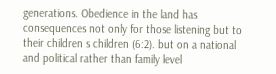generations. Obedience in the land has consequences not only for those listening but to their children s children (6:2). but on a national and political rather than family level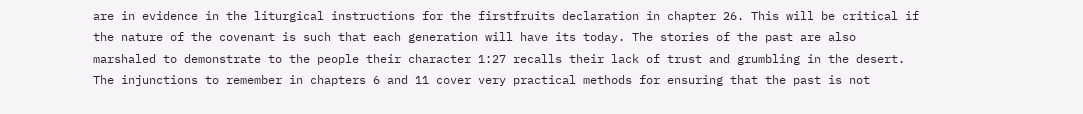are in evidence in the liturgical instructions for the firstfruits declaration in chapter 26. This will be critical if the nature of the covenant is such that each generation will have its today. The stories of the past are also marshaled to demonstrate to the people their character 1:27 recalls their lack of trust and grumbling in the desert. The injunctions to remember in chapters 6 and 11 cover very practical methods for ensuring that the past is not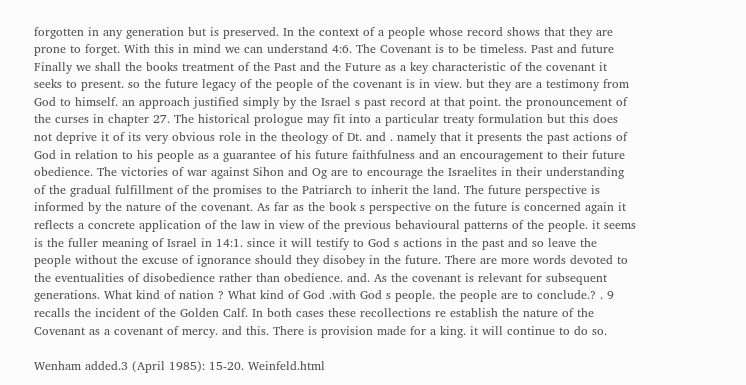forgotten in any generation but is preserved. In the context of a people whose record shows that they are prone to forget. With this in mind we can understand 4:6. The Covenant is to be timeless. Past and future Finally we shall the books treatment of the Past and the Future as a key characteristic of the covenant it seeks to present. so the future legacy of the people of the covenant is in view. but they are a testimony from God to himself. an approach justified simply by the Israel s past record at that point. the pronouncement of the curses in chapter 27. The historical prologue may fit into a particular treaty formulation but this does not deprive it of its very obvious role in the theology of Dt. and . namely that it presents the past actions of God in relation to his people as a guarantee of his future faithfulness and an encouragement to their future obedience. The victories of war against Sihon and Og are to encourage the Israelites in their understanding of the gradual fulfillment of the promises to the Patriarch to inherit the land. The future perspective is informed by the nature of the covenant. As far as the book s perspective on the future is concerned again it reflects a concrete application of the law in view of the previous behavioural patterns of the people. it seems is the fuller meaning of Israel in 14:1. since it will testify to God s actions in the past and so leave the people without the excuse of ignorance should they disobey in the future. There are more words devoted to the eventualities of disobedience rather than obedience. and. As the covenant is relevant for subsequent generations. What kind of nation ? What kind of God .with God s people. the people are to conclude.? . 9 recalls the incident of the Golden Calf. In both cases these recollections re establish the nature of the Covenant as a covenant of mercy. and this. There is provision made for a king. it will continue to do so.

Wenham added.3 (April 1985): 15-20. Weinfeld.html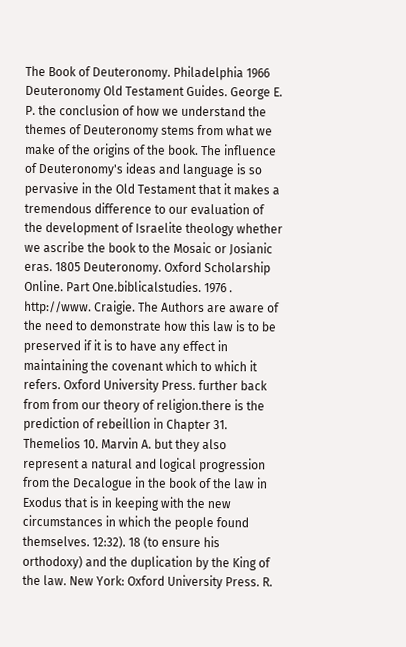The Book of Deuteronomy. Philadelphia 1966 Deuteronomy Old Testament Guides. George E. P. the conclusion of how we understand the themes of Deuteronomy stems from what we make of the origins of the book. The influence of Deuteronomy's ideas and language is so pervasive in the Old Testament that it makes a tremendous difference to our evaluation of the development of Israelite theology whether we ascribe the book to the Mosaic or Josianic eras. 1805 Deuteronomy. Oxford Scholarship Online. Part One.biblicalstudies. 1976 . http://www. Craigie. The Authors are aware of the need to demonstrate how this law is to be preserved if it is to have any effect in maintaining the covenant which to which it refers. Oxford University Press. further back from from our theory of religion.there is the prediction of rebeillion in Chapter 31. Themelios 10. Marvin A. but they also represent a natural and logical progression from the Decalogue in the book of the law in Exodus that is in keeping with the new circumstances in which the people found themselves. 12:32). 18 (to ensure his orthodoxy) and the duplication by the King of the law. New York: Oxford University Press. R.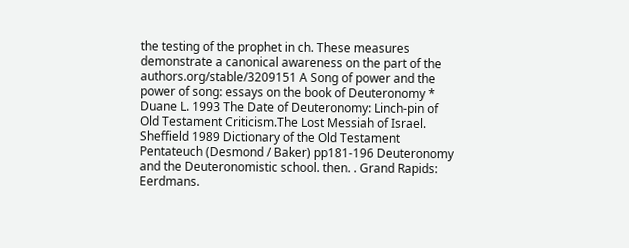the testing of the prophet in ch. These measures demonstrate a canonical awareness on the part of the authors.org/stable/3209151 A Song of power and the power of song: essays on the book of Deuteronomy * Duane L. 1993 The Date of Deuteronomy: Linch-pin of Old Testament Criticism.The Lost Messiah of Israel. Sheffield 1989 Dictionary of the Old Testament Pentateuch (Desmond / Baker) pp181-196 Deuteronomy and the Deuteronomistic school. then. . Grand Rapids: Eerdmans.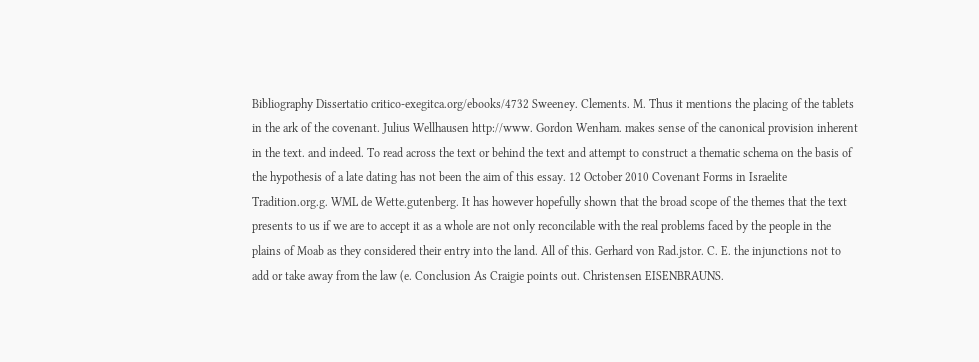Bibliography Dissertatio critico-exegitca.org/ebooks/4732 Sweeney. Clements. M. Thus it mentions the placing of the tablets in the ark of the covenant. Julius Wellhausen http://www. Gordon Wenham. makes sense of the canonical provision inherent in the text. and indeed. To read across the text or behind the text and attempt to construct a thematic schema on the basis of the hypothesis of a late dating has not been the aim of this essay. 12 October 2010 Covenant Forms in Israelite Tradition.org.g. WML de Wette.gutenberg. It has however hopefully shown that the broad scope of the themes that the text presents to us if we are to accept it as a whole are not only reconcilable with the real problems faced by the people in the plains of Moab as they considered their entry into the land. All of this. Gerhard von Rad.jstor. C. E. the injunctions not to add or take away from the law (e. Conclusion As Craigie points out. Christensen EISENBRAUNS.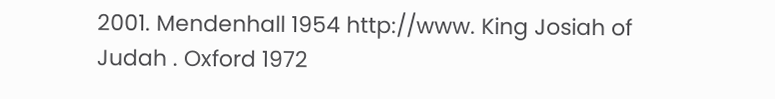2001. Mendenhall 1954 http://www. King Josiah of Judah . Oxford 1972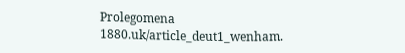Prolegomena 1880.uk/article_deut1_wenham.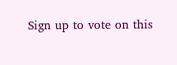Sign up to vote on this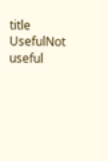title
UsefulNot useful